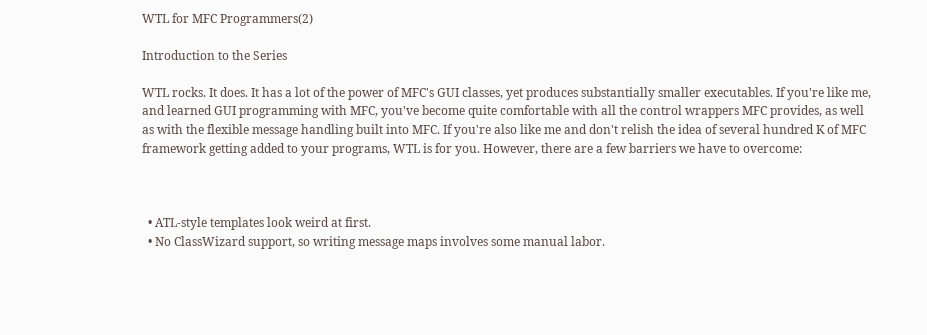WTL for MFC Programmers(2)

Introduction to the Series

WTL rocks. It does. It has a lot of the power of MFC's GUI classes, yet produces substantially smaller executables. If you're like me, and learned GUI programming with MFC, you've become quite comfortable with all the control wrappers MFC provides, as well as with the flexible message handling built into MFC. If you're also like me and don't relish the idea of several hundred K of MFC framework getting added to your programs, WTL is for you. However, there are a few barriers we have to overcome:



  • ATL-style templates look weird at first.
  • No ClassWizard support, so writing message maps involves some manual labor.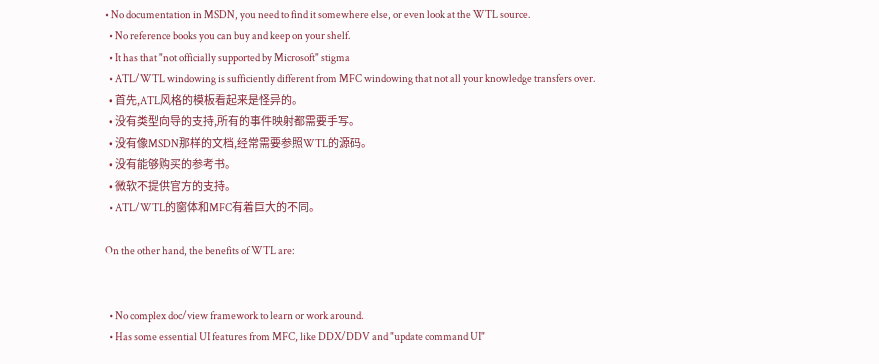• No documentation in MSDN, you need to find it somewhere else, or even look at the WTL source.
  • No reference books you can buy and keep on your shelf.
  • It has that "not officially supported by Microsoft" stigma
  • ATL/WTL windowing is sufficiently different from MFC windowing that not all your knowledge transfers over.
  • 首先,ATL风格的模板看起来是怪异的。
  • 没有类型向导的支持,所有的事件映射都需要手写。
  • 没有像MSDN那样的文档,经常需要参照WTL的源码。
  • 没有能够购买的参考书。
  • 微软不提供官方的支持。
  • ATL/WTL的窗体和MFC有着巨大的不同。

On the other hand, the benefits of WTL are:


  • No complex doc/view framework to learn or work around.
  • Has some essential UI features from MFC, like DDX/DDV and "update command UI"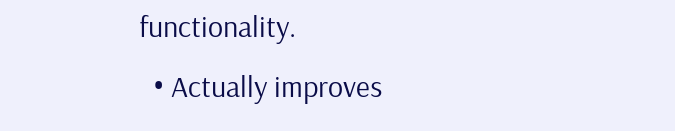functionality.
  • Actually improves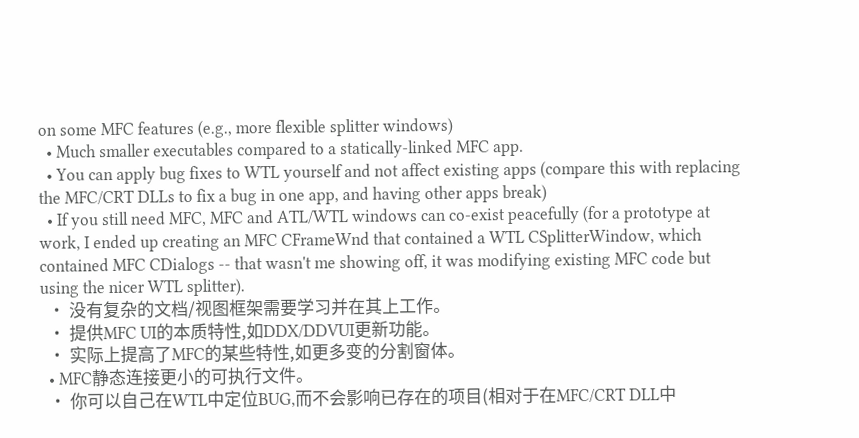on some MFC features (e.g., more flexible splitter windows)
  • Much smaller executables compared to a statically-linked MFC app.
  • You can apply bug fixes to WTL yourself and not affect existing apps (compare this with replacing the MFC/CRT DLLs to fix a bug in one app, and having other apps break)
  • If you still need MFC, MFC and ATL/WTL windows can co-exist peacefully (for a prototype at work, I ended up creating an MFC CFrameWnd that contained a WTL CSplitterWindow, which contained MFC CDialogs -- that wasn't me showing off, it was modifying existing MFC code but using the nicer WTL splitter).
  • 没有复杂的文档/视图框架需要学习并在其上工作。
  • 提供MFC UI的本质特性,如DDX/DDVUI更新功能。
  • 实际上提高了MFC的某些特性,如更多变的分割窗体。
  • MFC静态连接更小的可执行文件。
  • 你可以自己在WTL中定位BUG,而不会影响已存在的项目(相对于在MFC/CRT DLL中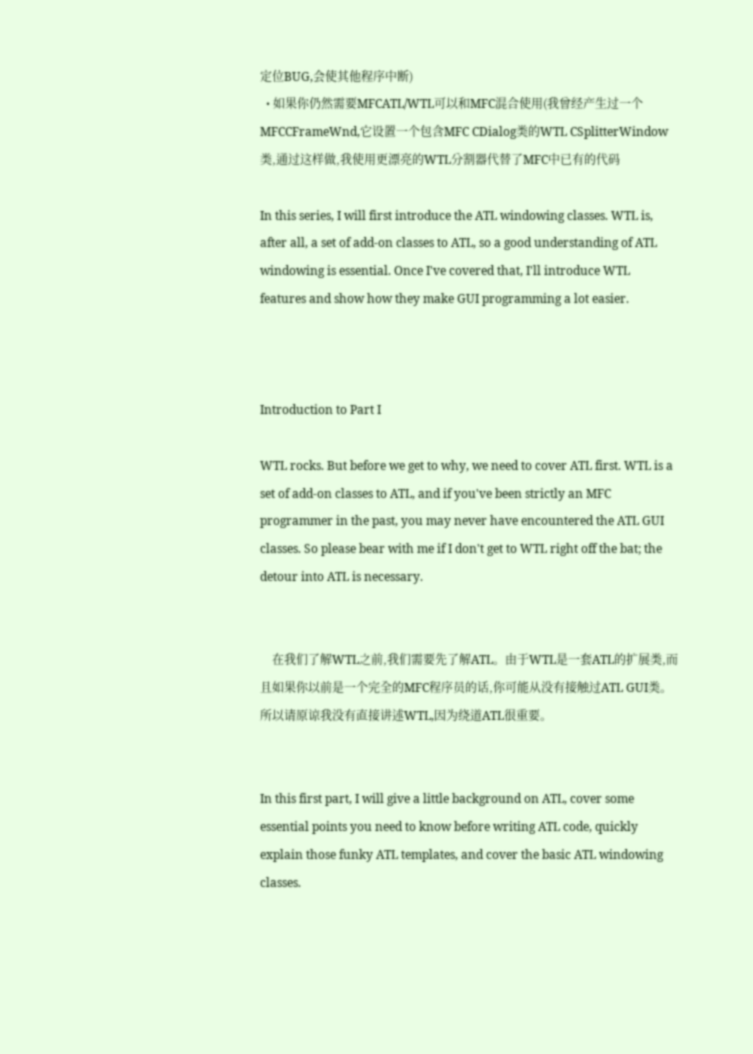定位BUG,会使其他程序中断)
  • 如果你仍然需要MFCATL/WTL可以和MFC混合使用(我曾经产生过一个MFCCFrameWnd,它设置一个包含MFC CDialog类的WTL CSplitterWindow类,通过这样做,我使用更漂亮的WTL分割器代替了MFC中已有的代码

In this series, I will first introduce the ATL windowing classes. WTL is, after all, a set of add-on classes to ATL, so a good understanding of ATL windowing is essential. Once I've covered that, I'll introduce WTL features and show how they make GUI programming a lot easier.



Introduction to Part I

WTL rocks. But before we get to why, we need to cover ATL first. WTL is a set of add-on classes to ATL, and if you've been strictly an MFC programmer in the past, you may never have encountered the ATL GUI classes. So please bear with me if I don't get to WTL right off the bat; the detour into ATL is necessary.


    在我们了解WTL之前,我们需要先了解ATL。由于WTL是一套ATL的扩展类,而且如果你以前是一个完全的MFC程序员的话,你可能从没有接触过ATL GUI类。所以请原谅我没有直接讲述WTL,因为绕道ATL很重要。


In this first part, I will give a little background on ATL, cover some essential points you need to know before writing ATL code, quickly explain those funky ATL templates, and cover the basic ATL windowing classes.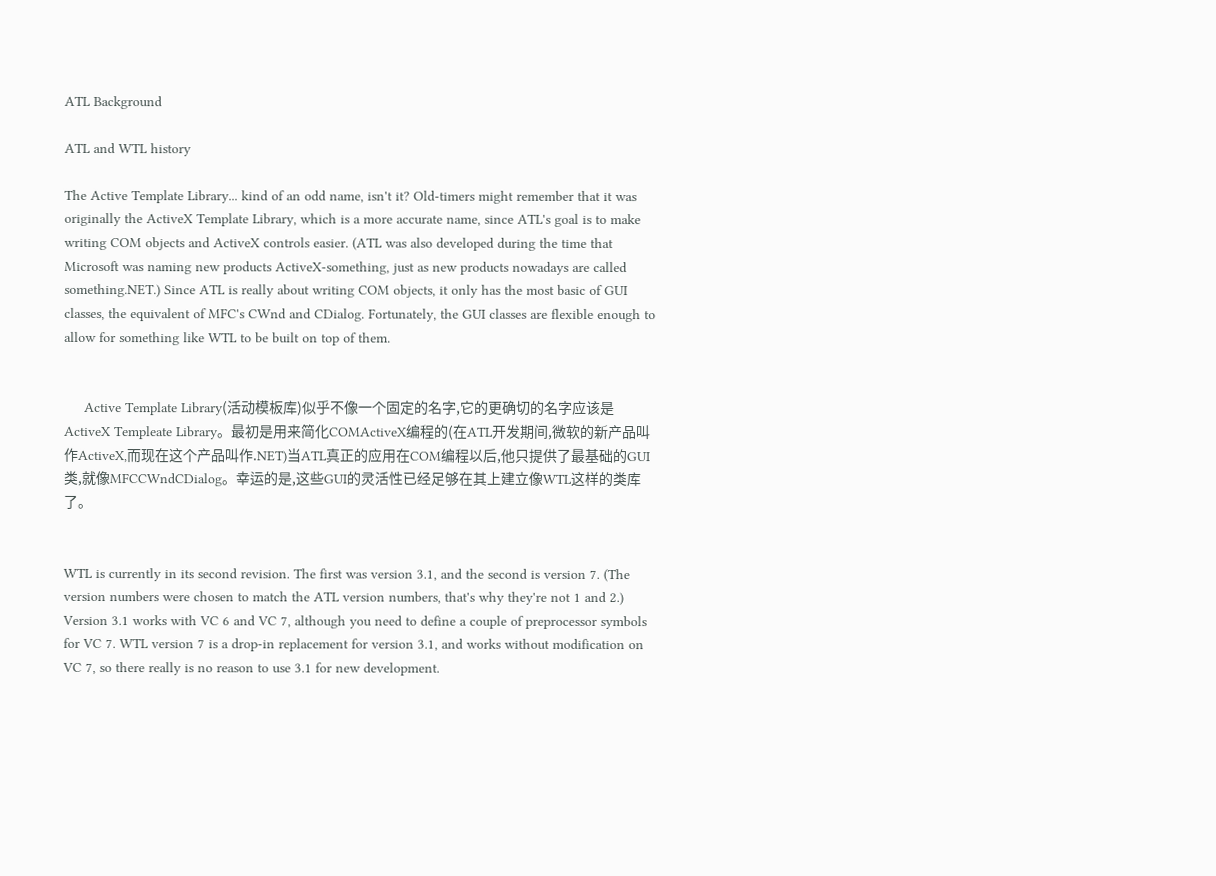ATL Background

ATL and WTL history

The Active Template Library... kind of an odd name, isn't it? Old-timers might remember that it was originally the ActiveX Template Library, which is a more accurate name, since ATL's goal is to make writing COM objects and ActiveX controls easier. (ATL was also developed during the time that Microsoft was naming new products ActiveX-something, just as new products nowadays are called something.NET.) Since ATL is really about writing COM objects, it only has the most basic of GUI classes, the equivalent of MFC's CWnd and CDialog. Fortunately, the GUI classes are flexible enough to allow for something like WTL to be built on top of them.


     Active Template Library(活动模板库)似乎不像一个固定的名字,它的更确切的名字应该是ActiveX Templeate Library。最初是用来简化COMActiveX编程的(在ATL开发期间,微软的新产品叫作ActiveX,而现在这个产品叫作.NET)当ATL真正的应用在COM编程以后,他只提供了最基础的GUI类,就像MFCCWndCDialog。幸运的是,这些GUI的灵活性已经足够在其上建立像WTL这样的类库了。


WTL is currently in its second revision. The first was version 3.1, and the second is version 7. (The version numbers were chosen to match the ATL version numbers, that's why they're not 1 and 2.) Version 3.1 works with VC 6 and VC 7, although you need to define a couple of preprocessor symbols for VC 7. WTL version 7 is a drop-in replacement for version 3.1, and works without modification on VC 7, so there really is no reason to use 3.1 for new development.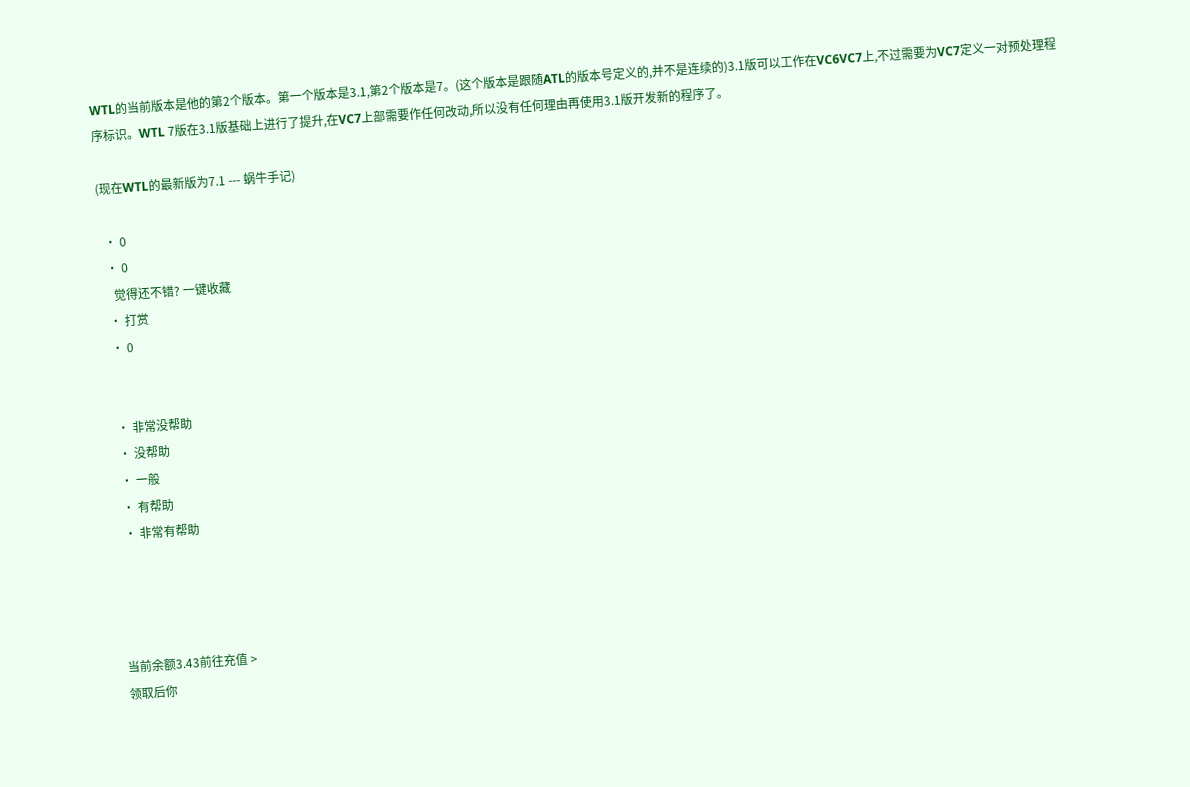WTL的当前版本是他的第2个版本。第一个版本是3.1,第2个版本是7。(这个版本是跟随ATL的版本号定义的,并不是连续的)3.1版可以工作在VC6VC7上,不过需要为VC7定义一对预处理程序标识。WTL 7版在3.1版基础上进行了提升,在VC7上部需要作任何改动,所以没有任何理由再使用3.1版开发新的程序了。

(现在WTL的最新版为7.1 --- 蜗牛手记)

  • 0
  • 0
    觉得还不错? 一键收藏
  • 打赏
  • 0


  • 非常没帮助
  • 没帮助
  • 一般
  • 有帮助
  • 非常有帮助




当前余额3.43前往充值 >
领取后你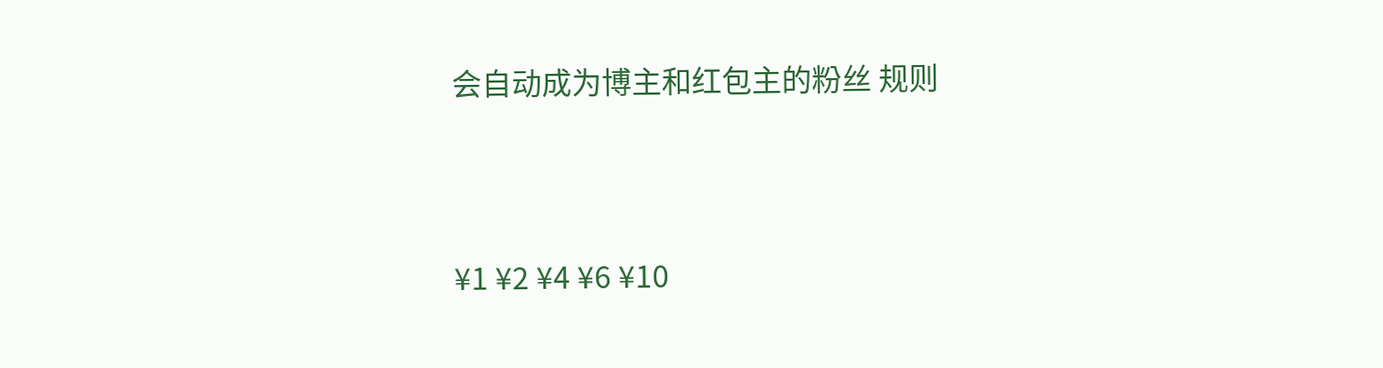会自动成为博主和红包主的粉丝 规则




¥1 ¥2 ¥4 ¥6 ¥10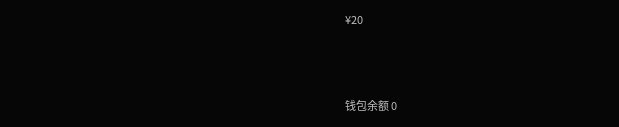¥20



钱包余额 0